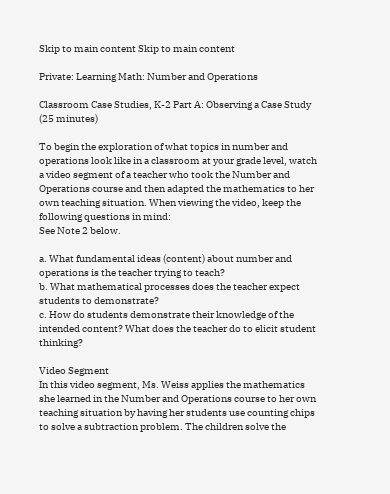Skip to main content Skip to main content

Private: Learning Math: Number and Operations

Classroom Case Studies, K-2 Part A: Observing a Case Study (25 minutes)

To begin the exploration of what topics in number and operations look like in a classroom at your grade level, watch a video segment of a teacher who took the Number and Operations course and then adapted the mathematics to her own teaching situation. When viewing the video, keep the following questions in mind:
See Note 2 below.

a. What fundamental ideas (content) about number and operations is the teacher trying to teach?
b. What mathematical processes does the teacher expect students to demonstrate?
c. How do students demonstrate their knowledge of the intended content? What does the teacher do to elicit student thinking?

Video Segment
In this video segment, Ms. Weiss applies the mathematics she learned in the Number and Operations course to her own teaching situation by having her students use counting chips to solve a subtraction problem. The children solve the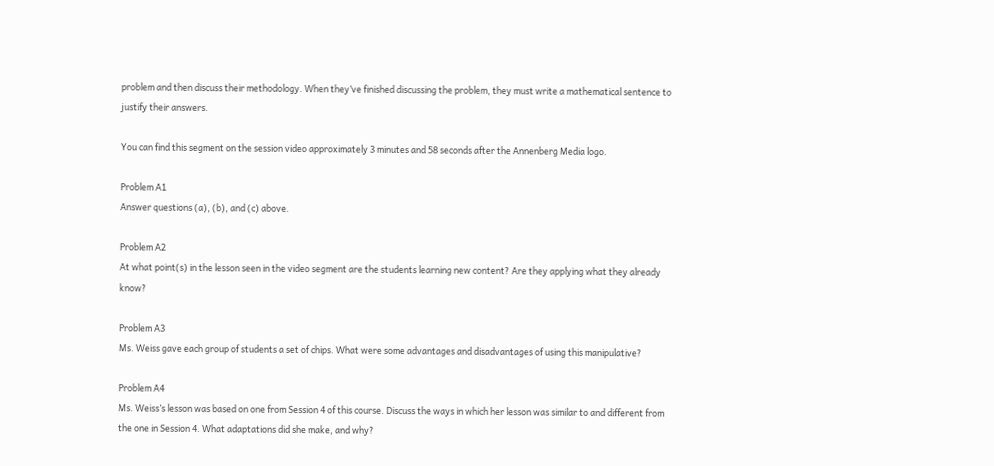problem and then discuss their methodology. When they’ve finished discussing the problem, they must write a mathematical sentence to justify their answers.

You can find this segment on the session video approximately 3 minutes and 58 seconds after the Annenberg Media logo.

Problem A1
Answer questions (a), (b), and (c) above.

Problem A2
At what point(s) in the lesson seen in the video segment are the students learning new content? Are they applying what they already know?

Problem A3
Ms. Weiss gave each group of students a set of chips. What were some advantages and disadvantages of using this manipulative?

Problem A4
Ms. Weiss’s lesson was based on one from Session 4 of this course. Discuss the ways in which her lesson was similar to and different from the one in Session 4. What adaptations did she make, and why?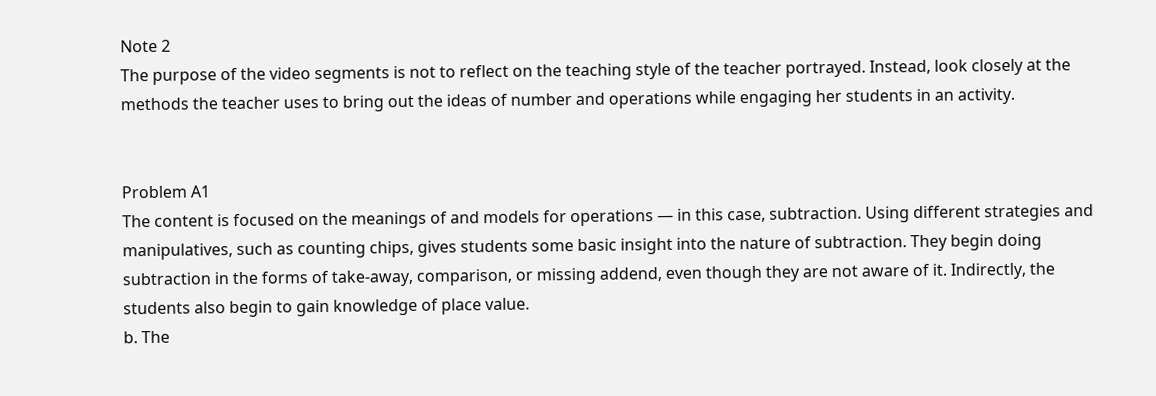Note 2
The purpose of the video segments is not to reflect on the teaching style of the teacher portrayed. Instead, look closely at the methods the teacher uses to bring out the ideas of number and operations while engaging her students in an activity.


Problem A1
The content is focused on the meanings of and models for operations — in this case, subtraction. Using different strategies and manipulatives, such as counting chips, gives students some basic insight into the nature of subtraction. They begin doing subtraction in the forms of take-away, comparison, or missing addend, even though they are not aware of it. Indirectly, the students also begin to gain knowledge of place value.
b. The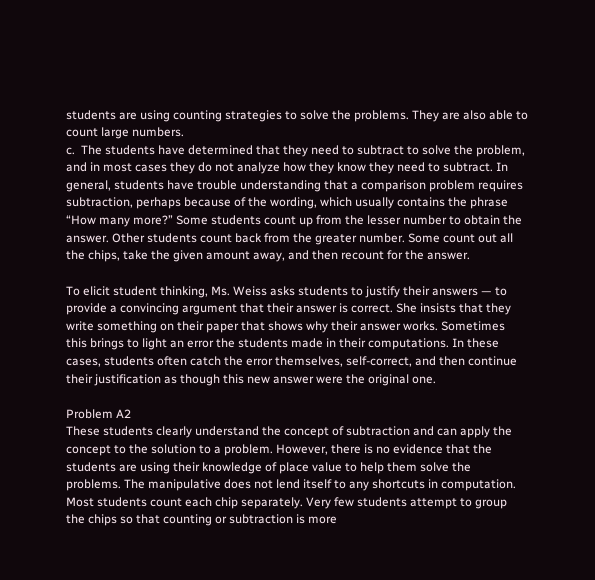students are using counting strategies to solve the problems. They are also able to count large numbers.
c.  The students have determined that they need to subtract to solve the problem, and in most cases they do not analyze how they know they need to subtract. In general, students have trouble understanding that a comparison problem requires subtraction, perhaps because of the wording, which usually contains the phrase “How many more?” Some students count up from the lesser number to obtain the answer. Other students count back from the greater number. Some count out all the chips, take the given amount away, and then recount for the answer.

To elicit student thinking, Ms. Weiss asks students to justify their answers — to provide a convincing argument that their answer is correct. She insists that they write something on their paper that shows why their answer works. Sometimes this brings to light an error the students made in their computations. In these cases, students often catch the error themselves, self-correct, and then continue their justification as though this new answer were the original one.

Problem A2
These students clearly understand the concept of subtraction and can apply the concept to the solution to a problem. However, there is no evidence that the students are using their knowledge of place value to help them solve the problems. The manipulative does not lend itself to any shortcuts in computation. Most students count each chip separately. Very few students attempt to group the chips so that counting or subtraction is more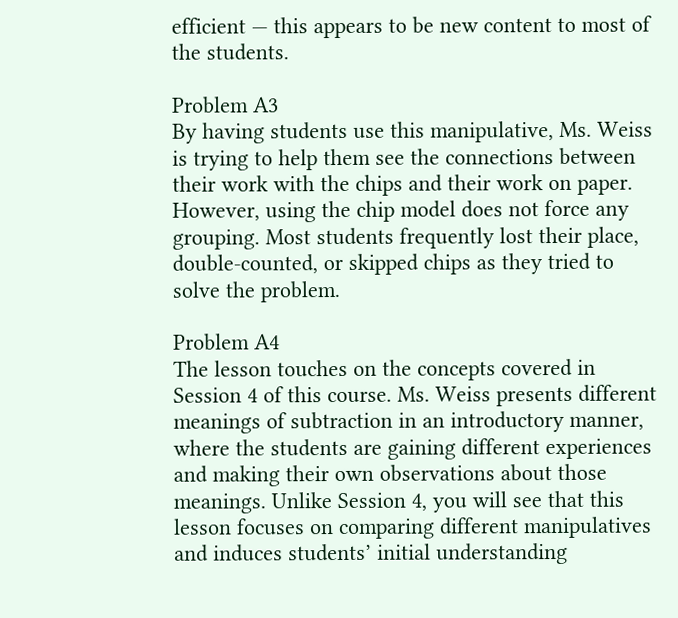efficient — this appears to be new content to most of the students.

Problem A3
By having students use this manipulative, Ms. Weiss is trying to help them see the connections between their work with the chips and their work on paper. However, using the chip model does not force any grouping. Most students frequently lost their place, double-counted, or skipped chips as they tried to solve the problem.

Problem A4
The lesson touches on the concepts covered in Session 4 of this course. Ms. Weiss presents different meanings of subtraction in an introductory manner, where the students are gaining different experiences and making their own observations about those meanings. Unlike Session 4, you will see that this lesson focuses on comparing different manipulatives and induces students’ initial understanding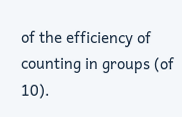of the efficiency of counting in groups (of 10).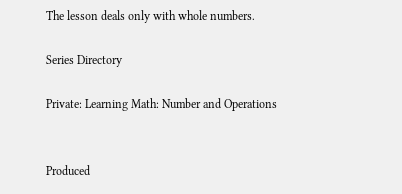The lesson deals only with whole numbers.

Series Directory

Private: Learning Math: Number and Operations


Produced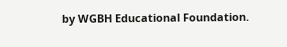by WGBH Educational Foundation.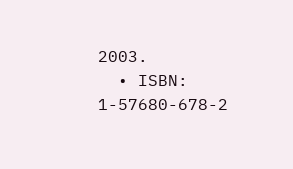2003.
  • ISBN: 1-57680-678-2